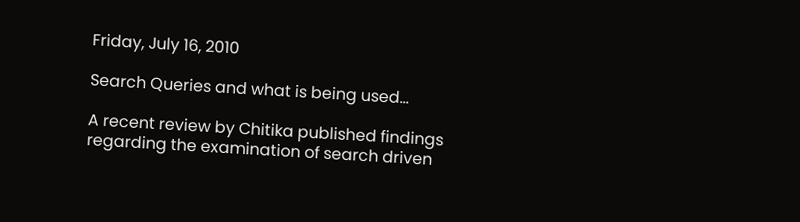Friday, July 16, 2010

Search Queries and what is being used…

A recent review by Chitika published findings regarding the examination of search driven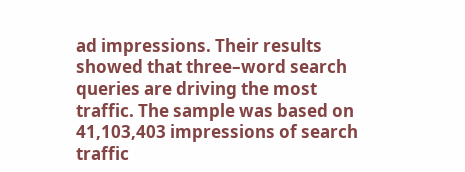ad impressions. Their results showed that three–word search queries are driving the most traffic. The sample was based on 41,103,403 impressions of search traffic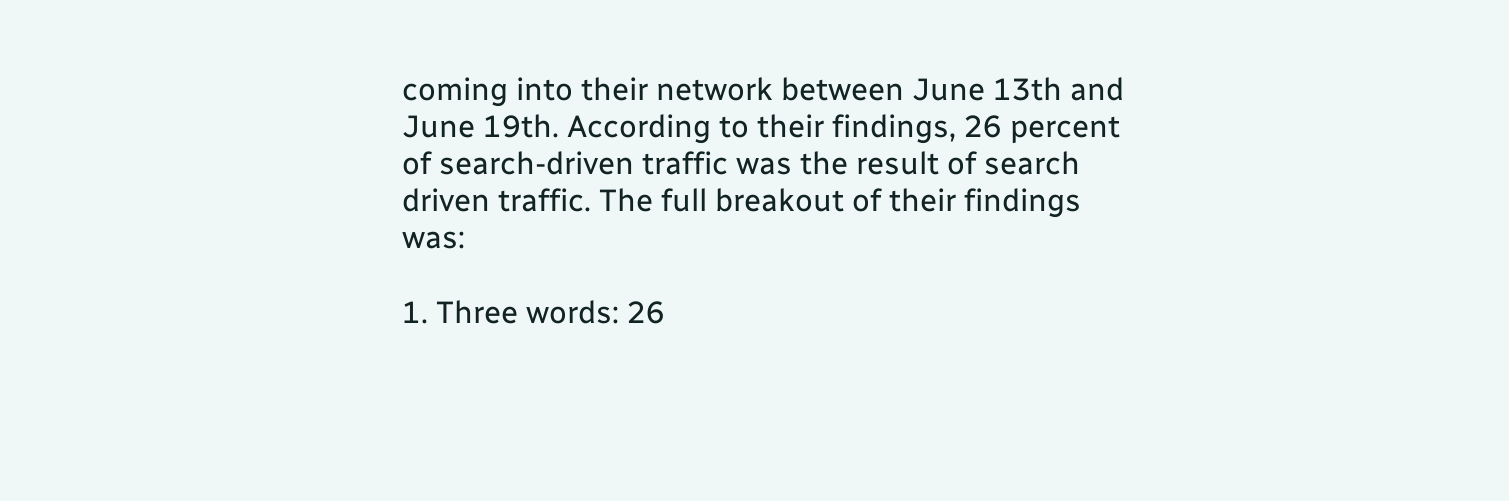coming into their network between June 13th and June 19th. According to their findings, 26 percent of search-driven traffic was the result of search driven traffic. The full breakout of their findings was:

1. Three words: 26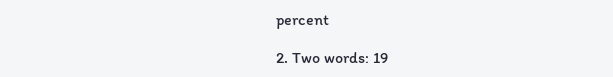percent

2. Two words: 19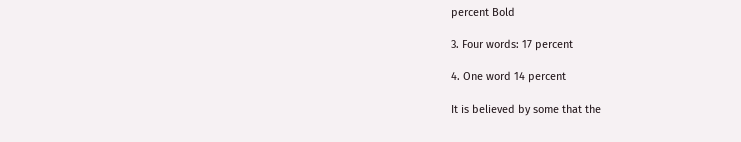percent Bold

3. Four words: 17 percent

4. One word 14 percent

It is believed by some that the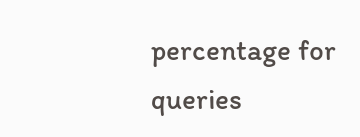percentage for queries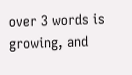over 3 words is growing, and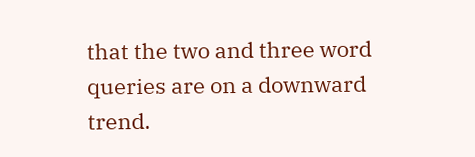that the two and three word queries are on a downward trend.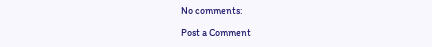No comments:

Post a Comment